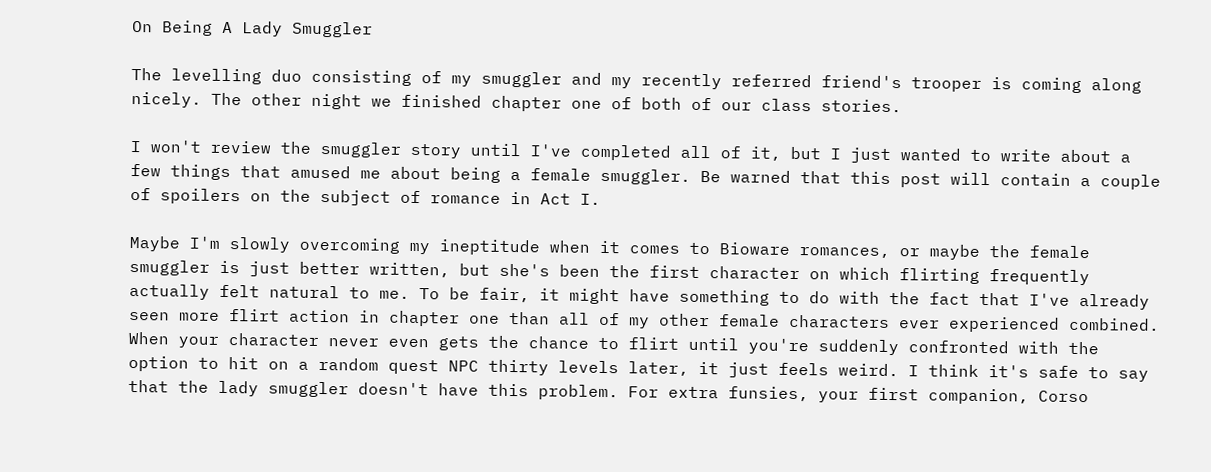On Being A Lady Smuggler

The levelling duo consisting of my smuggler and my recently referred friend's trooper is coming along nicely. The other night we finished chapter one of both of our class stories.

I won't review the smuggler story until I've completed all of it, but I just wanted to write about a few things that amused me about being a female smuggler. Be warned that this post will contain a couple of spoilers on the subject of romance in Act I.

Maybe I'm slowly overcoming my ineptitude when it comes to Bioware romances, or maybe the female smuggler is just better written, but she's been the first character on which flirting frequently actually felt natural to me. To be fair, it might have something to do with the fact that I've already seen more flirt action in chapter one than all of my other female characters ever experienced combined. When your character never even gets the chance to flirt until you're suddenly confronted with the option to hit on a random quest NPC thirty levels later, it just feels weird. I think it's safe to say that the lady smuggler doesn't have this problem. For extra funsies, your first companion, Corso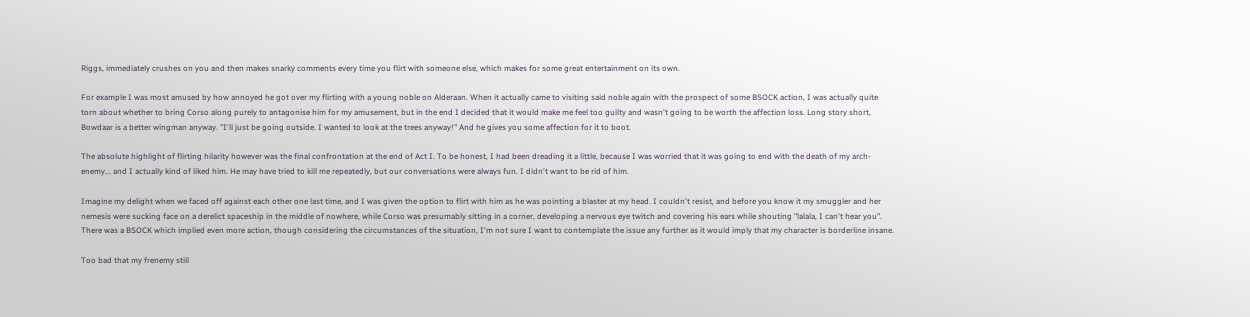Riggs, immediately crushes on you and then makes snarky comments every time you flirt with someone else, which makes for some great entertainment on its own.

For example I was most amused by how annoyed he got over my flirting with a young noble on Alderaan. When it actually came to visiting said noble again with the prospect of some BSOCK action, I was actually quite torn about whether to bring Corso along purely to antagonise him for my amusement, but in the end I decided that it would make me feel too guilty and wasn't going to be worth the affection loss. Long story short, Bowdaar is a better wingman anyway. "I'll just be going outside. I wanted to look at the trees anyway!" And he gives you some affection for it to boot.

The absolute highlight of flirting hilarity however was the final confrontation at the end of Act I. To be honest, I had been dreading it a little, because I was worried that it was going to end with the death of my arch-enemy... and I actually kind of liked him. He may have tried to kill me repeatedly, but our conversations were always fun. I didn't want to be rid of him.

Imagine my delight when we faced off against each other one last time, and I was given the option to flirt with him as he was pointing a blaster at my head. I couldn't resist, and before you know it my smuggler and her nemesis were sucking face on a derelict spaceship in the middle of nowhere, while Corso was presumably sitting in a corner, developing a nervous eye twitch and covering his ears while shouting "lalala, I can't hear you". There was a BSOCK which implied even more action, though considering the circumstances of the situation, I'm not sure I want to contemplate the issue any further as it would imply that my character is borderline insane.

Too bad that my frenemy still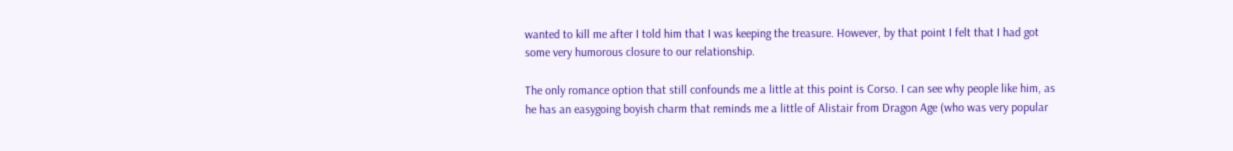wanted to kill me after I told him that I was keeping the treasure. However, by that point I felt that I had got some very humorous closure to our relationship.

The only romance option that still confounds me a little at this point is Corso. I can see why people like him, as he has an easygoing boyish charm that reminds me a little of Alistair from Dragon Age (who was very popular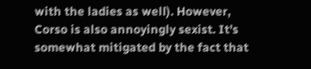with the ladies as well). However, Corso is also annoyingly sexist. It's somewhat mitigated by the fact that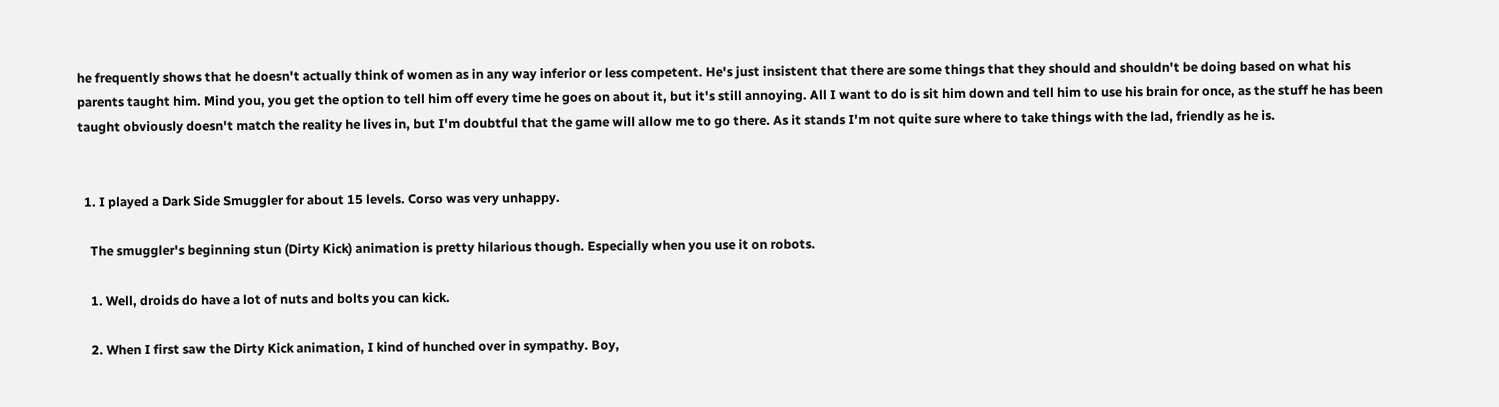he frequently shows that he doesn't actually think of women as in any way inferior or less competent. He's just insistent that there are some things that they should and shouldn't be doing based on what his parents taught him. Mind you, you get the option to tell him off every time he goes on about it, but it's still annoying. All I want to do is sit him down and tell him to use his brain for once, as the stuff he has been taught obviously doesn't match the reality he lives in, but I'm doubtful that the game will allow me to go there. As it stands I'm not quite sure where to take things with the lad, friendly as he is.


  1. I played a Dark Side Smuggler for about 15 levels. Corso was very unhappy.

    The smuggler's beginning stun (Dirty Kick) animation is pretty hilarious though. Especially when you use it on robots.

    1. Well, droids do have a lot of nuts and bolts you can kick.

    2. When I first saw the Dirty Kick animation, I kind of hunched over in sympathy. Boy,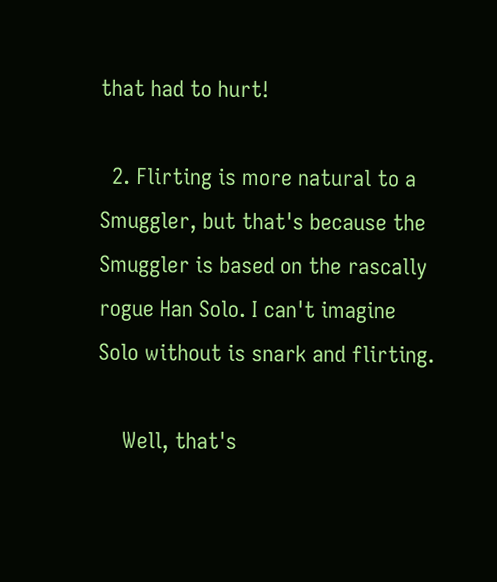that had to hurt!

  2. Flirting is more natural to a Smuggler, but that's because the Smuggler is based on the rascally rogue Han Solo. I can't imagine Solo without is snark and flirting.

    Well, that's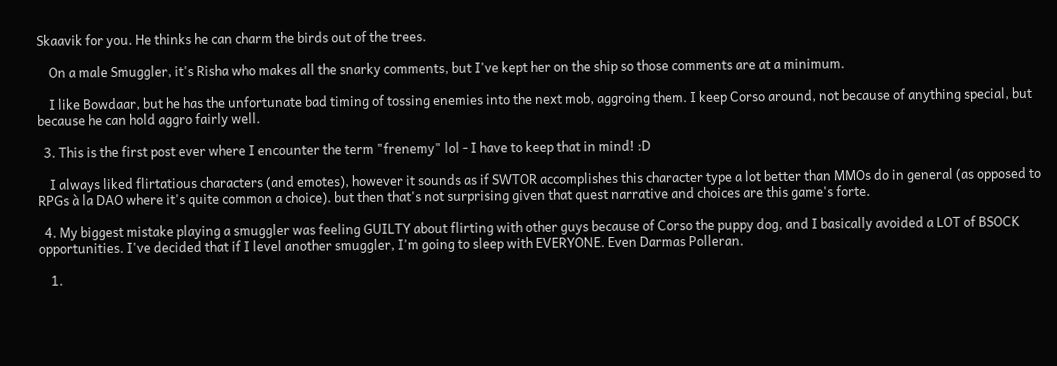Skaavik for you. He thinks he can charm the birds out of the trees.

    On a male Smuggler, it's Risha who makes all the snarky comments, but I've kept her on the ship so those comments are at a minimum.

    I like Bowdaar, but he has the unfortunate bad timing of tossing enemies into the next mob, aggroing them. I keep Corso around, not because of anything special, but because he can hold aggro fairly well.

  3. This is the first post ever where I encounter the term "frenemy" lol - I have to keep that in mind! :D

    I always liked flirtatious characters (and emotes), however it sounds as if SWTOR accomplishes this character type a lot better than MMOs do in general (as opposed to RPGs à la DAO where it's quite common a choice). but then that's not surprising given that quest narrative and choices are this game's forte.

  4. My biggest mistake playing a smuggler was feeling GUILTY about flirting with other guys because of Corso the puppy dog, and I basically avoided a LOT of BSOCK opportunities. I've decided that if I level another smuggler, I'm going to sleep with EVERYONE. Even Darmas Polleran.

    1.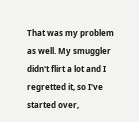That was my problem as well. My smuggler didn't flirt a lot and I regretted it, so I've started over,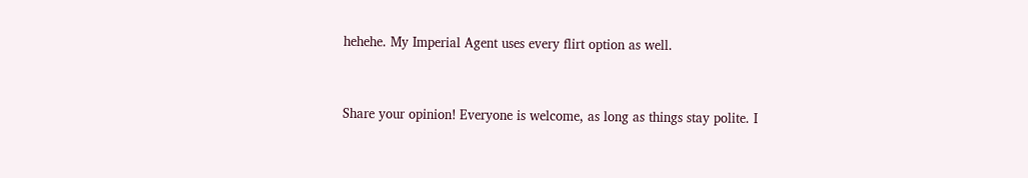hehehe. My Imperial Agent uses every flirt option as well.


Share your opinion! Everyone is welcome, as long as things stay polite. I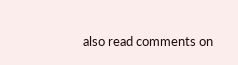also read comments on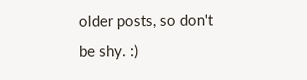older posts, so don't be shy. :)